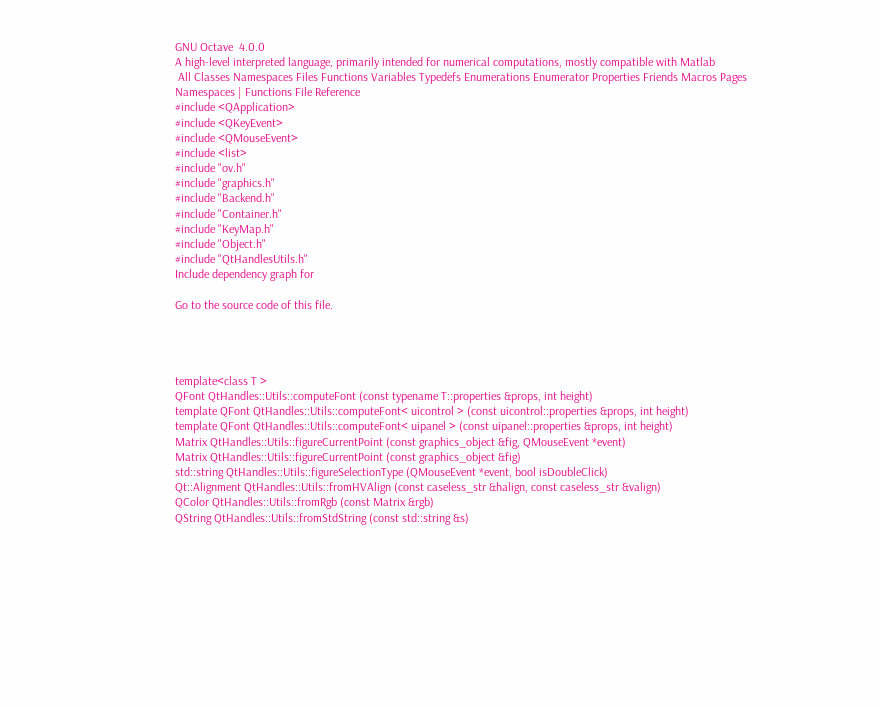GNU Octave  4.0.0
A high-level interpreted language, primarily intended for numerical computations, mostly compatible with Matlab
 All Classes Namespaces Files Functions Variables Typedefs Enumerations Enumerator Properties Friends Macros Pages
Namespaces | Functions File Reference
#include <QApplication>
#include <QKeyEvent>
#include <QMouseEvent>
#include <list>
#include "ov.h"
#include "graphics.h"
#include "Backend.h"
#include "Container.h"
#include "KeyMap.h"
#include "Object.h"
#include "QtHandlesUtils.h"
Include dependency graph for

Go to the source code of this file.




template<class T >
QFont QtHandles::Utils::computeFont (const typename T::properties &props, int height)
template QFont QtHandles::Utils::computeFont< uicontrol > (const uicontrol::properties &props, int height)
template QFont QtHandles::Utils::computeFont< uipanel > (const uipanel::properties &props, int height)
Matrix QtHandles::Utils::figureCurrentPoint (const graphics_object &fig, QMouseEvent *event)
Matrix QtHandles::Utils::figureCurrentPoint (const graphics_object &fig)
std::string QtHandles::Utils::figureSelectionType (QMouseEvent *event, bool isDoubleClick)
Qt::Alignment QtHandles::Utils::fromHVAlign (const caseless_str &halign, const caseless_str &valign)
QColor QtHandles::Utils::fromRgb (const Matrix &rgb)
QString QtHandles::Utils::fromStdString (const std::string &s)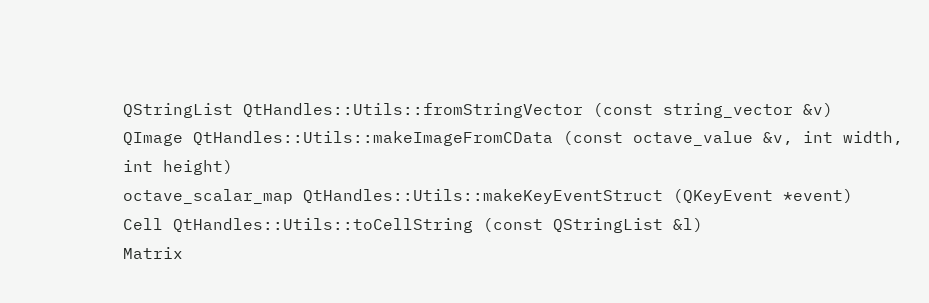QStringList QtHandles::Utils::fromStringVector (const string_vector &v)
QImage QtHandles::Utils::makeImageFromCData (const octave_value &v, int width, int height)
octave_scalar_map QtHandles::Utils::makeKeyEventStruct (QKeyEvent *event)
Cell QtHandles::Utils::toCellString (const QStringList &l)
Matrix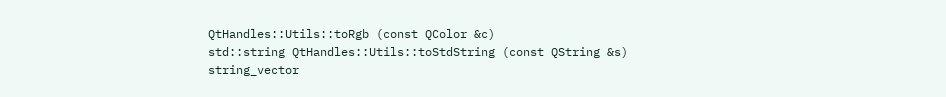QtHandles::Utils::toRgb (const QColor &c)
std::string QtHandles::Utils::toStdString (const QString &s)
string_vector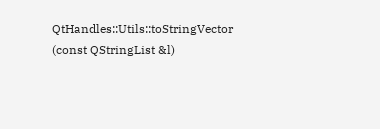QtHandles::Utils::toStringVector (const QStringList &l)